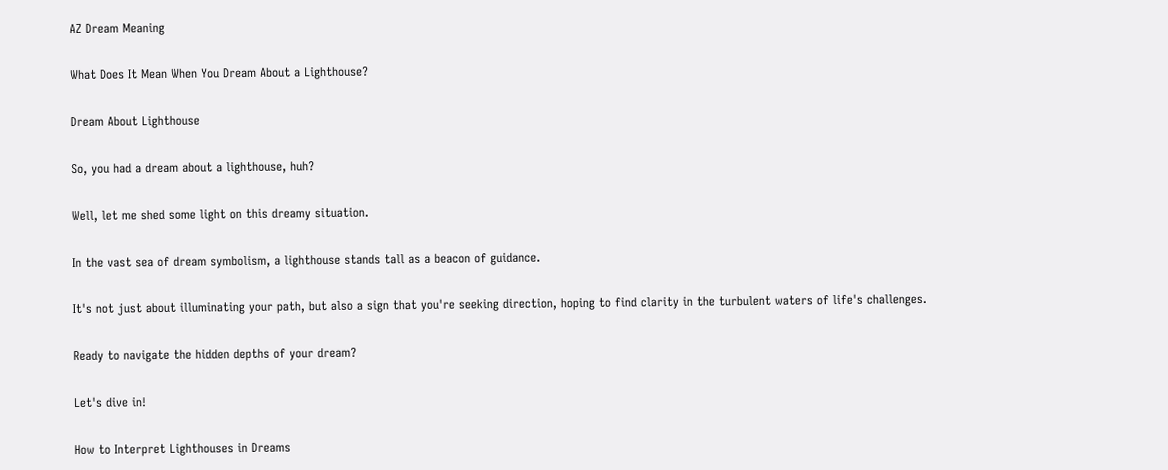AZ Dream Meaning

What Does It Mean When You Dream About a Lighthouse?

Dream About Lighthouse

So, you had a dream about a lighthouse, huh?

Well, let me shed some light on this dreamy situation.

In the vast sea of dream symbolism, a lighthouse stands tall as a beacon of guidance.

It's not just about illuminating your path, but also a sign that you're seeking direction, hoping to find clarity in the turbulent waters of life's challenges.

Ready to navigate the hidden depths of your dream?

Let's dive in!

How to Interpret Lighthouses in Dreams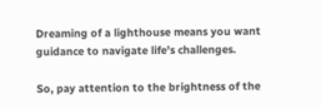Dreaming of a lighthouse means you want guidance to navigate life's challenges.

So, pay attention to the brightness of the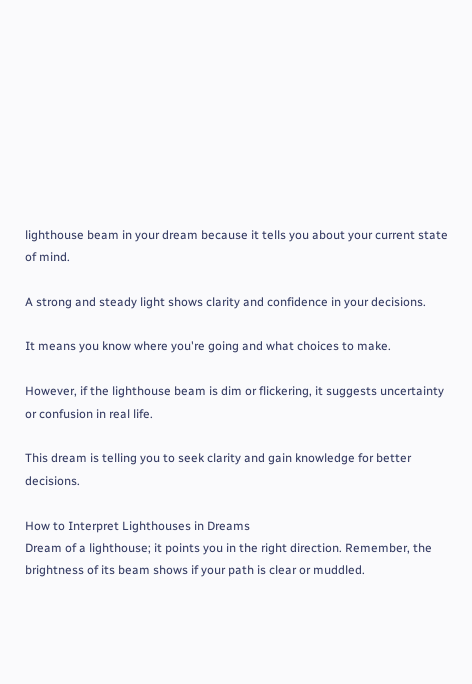lighthouse beam in your dream because it tells you about your current state of mind.

A strong and steady light shows clarity and confidence in your decisions.

It means you know where you're going and what choices to make.

However, if the lighthouse beam is dim or flickering, it suggests uncertainty or confusion in real life.

This dream is telling you to seek clarity and gain knowledge for better decisions.

How to Interpret Lighthouses in Dreams
Dream of a lighthouse; it points you in the right direction. Remember, the brightness of its beam shows if your path is clear or muddled.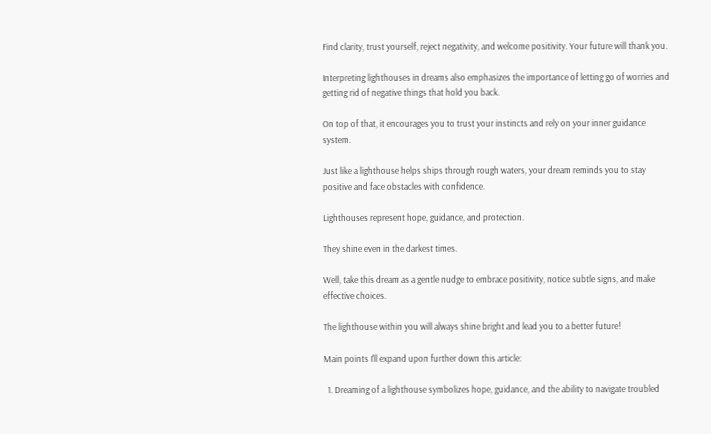Find clarity, trust yourself, reject negativity, and welcome positivity. Your future will thank you.

Interpreting lighthouses in dreams also emphasizes the importance of letting go of worries and getting rid of negative things that hold you back.

On top of that, it encourages you to trust your instincts and rely on your inner guidance system.

Just like a lighthouse helps ships through rough waters, your dream reminds you to stay positive and face obstacles with confidence.

Lighthouses represent hope, guidance, and protection.

They shine even in the darkest times.

Well, take this dream as a gentle nudge to embrace positivity, notice subtle signs, and make effective choices.

The lighthouse within you will always shine bright and lead you to a better future!

Main points I'll expand upon further down this article:

  1. Dreaming of a lighthouse symbolizes hope, guidance, and the ability to navigate troubled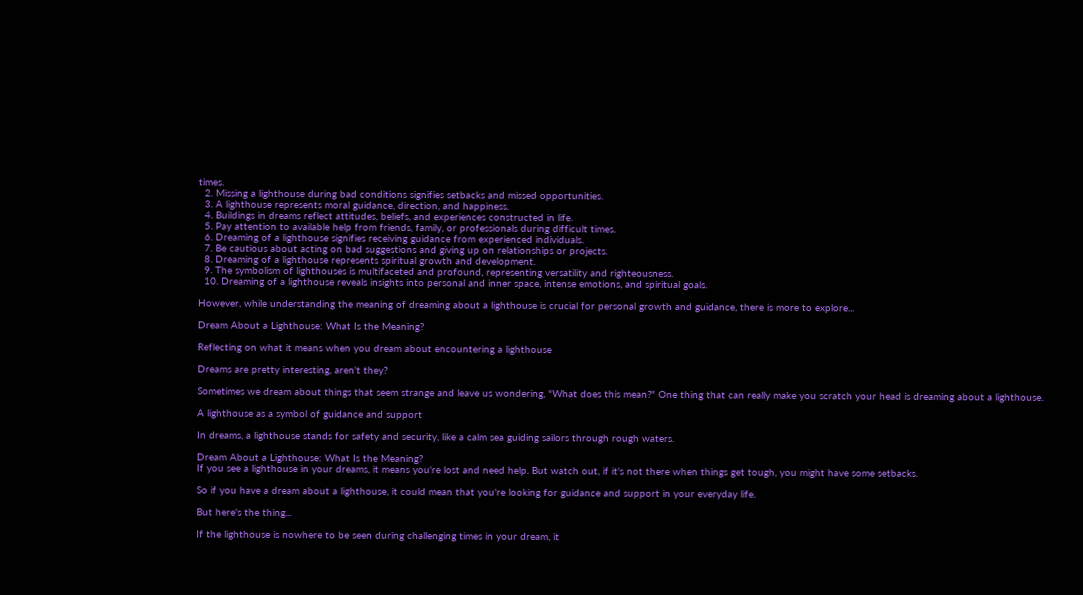times.
  2. Missing a lighthouse during bad conditions signifies setbacks and missed opportunities.
  3. A lighthouse represents moral guidance, direction, and happiness.
  4. Buildings in dreams reflect attitudes, beliefs, and experiences constructed in life.
  5. Pay attention to available help from friends, family, or professionals during difficult times.
  6. Dreaming of a lighthouse signifies receiving guidance from experienced individuals.
  7. Be cautious about acting on bad suggestions and giving up on relationships or projects.
  8. Dreaming of a lighthouse represents spiritual growth and development.
  9. The symbolism of lighthouses is multifaceted and profound, representing versatility and righteousness.
  10. Dreaming of a lighthouse reveals insights into personal and inner space, intense emotions, and spiritual goals.

However, while understanding the meaning of dreaming about a lighthouse is crucial for personal growth and guidance, there is more to explore...

Dream About a Lighthouse: What Is the Meaning?

Reflecting on what it means when you dream about encountering a lighthouse

Dreams are pretty interesting, aren't they?

Sometimes we dream about things that seem strange and leave us wondering, "What does this mean?" One thing that can really make you scratch your head is dreaming about a lighthouse.

A lighthouse as a symbol of guidance and support

In dreams, a lighthouse stands for safety and security, like a calm sea guiding sailors through rough waters.

Dream About a Lighthouse: What Is the Meaning?
If you see a lighthouse in your dreams, it means you're lost and need help. But watch out, if it's not there when things get tough, you might have some setbacks.

So if you have a dream about a lighthouse, it could mean that you're looking for guidance and support in your everyday life.

But here's the thing...

If the lighthouse is nowhere to be seen during challenging times in your dream, it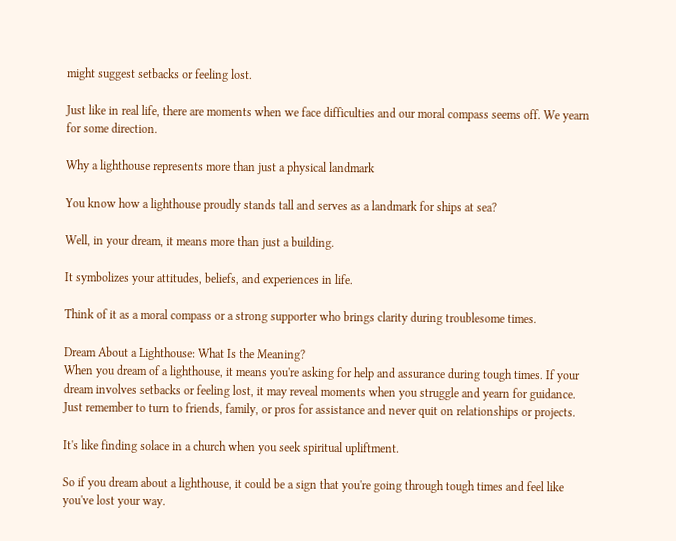might suggest setbacks or feeling lost.

Just like in real life, there are moments when we face difficulties and our moral compass seems off. We yearn for some direction.

Why a lighthouse represents more than just a physical landmark

You know how a lighthouse proudly stands tall and serves as a landmark for ships at sea?

Well, in your dream, it means more than just a building.

It symbolizes your attitudes, beliefs, and experiences in life.

Think of it as a moral compass or a strong supporter who brings clarity during troublesome times.

Dream About a Lighthouse: What Is the Meaning?
When you dream of a lighthouse, it means you're asking for help and assurance during tough times. If your dream involves setbacks or feeling lost, it may reveal moments when you struggle and yearn for guidance. Just remember to turn to friends, family, or pros for assistance and never quit on relationships or projects.

It's like finding solace in a church when you seek spiritual upliftment.

So if you dream about a lighthouse, it could be a sign that you're going through tough times and feel like you've lost your way.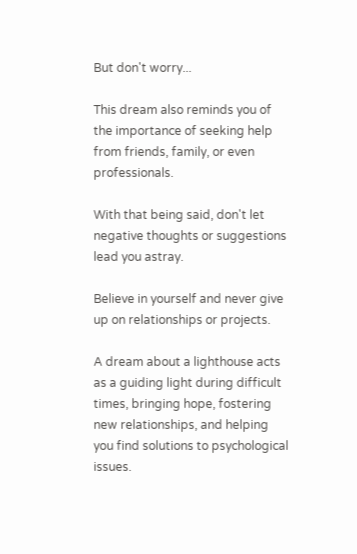But don't worry...

This dream also reminds you of the importance of seeking help from friends, family, or even professionals.

With that being said, don't let negative thoughts or suggestions lead you astray.

Believe in yourself and never give up on relationships or projects.

A dream about a lighthouse acts as a guiding light during difficult times, bringing hope, fostering new relationships, and helping you find solutions to psychological issues.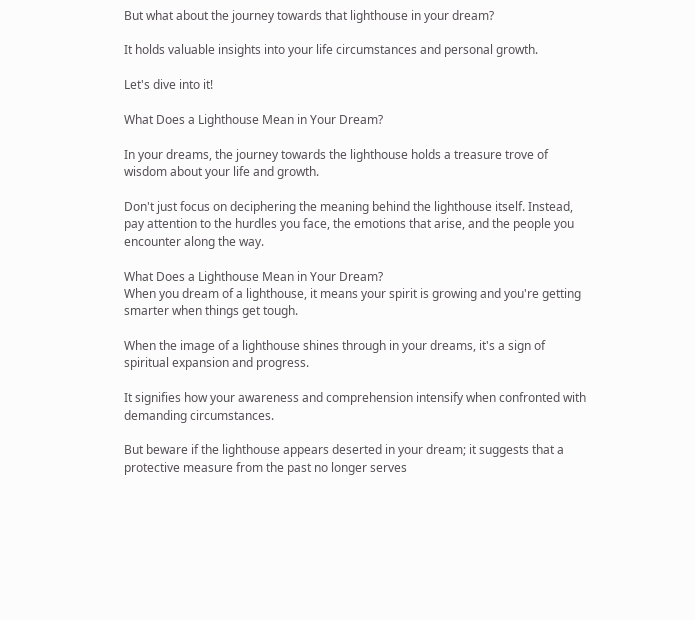But what about the journey towards that lighthouse in your dream?

It holds valuable insights into your life circumstances and personal growth.

Let's dive into it!

What Does a Lighthouse Mean in Your Dream?

In your dreams, the journey towards the lighthouse holds a treasure trove of wisdom about your life and growth.

Don't just focus on deciphering the meaning behind the lighthouse itself. Instead, pay attention to the hurdles you face, the emotions that arise, and the people you encounter along the way.

What Does a Lighthouse Mean in Your Dream?
When you dream of a lighthouse, it means your spirit is growing and you're getting smarter when things get tough.

When the image of a lighthouse shines through in your dreams, it's a sign of spiritual expansion and progress.

It signifies how your awareness and comprehension intensify when confronted with demanding circumstances.

But beware if the lighthouse appears deserted in your dream; it suggests that a protective measure from the past no longer serves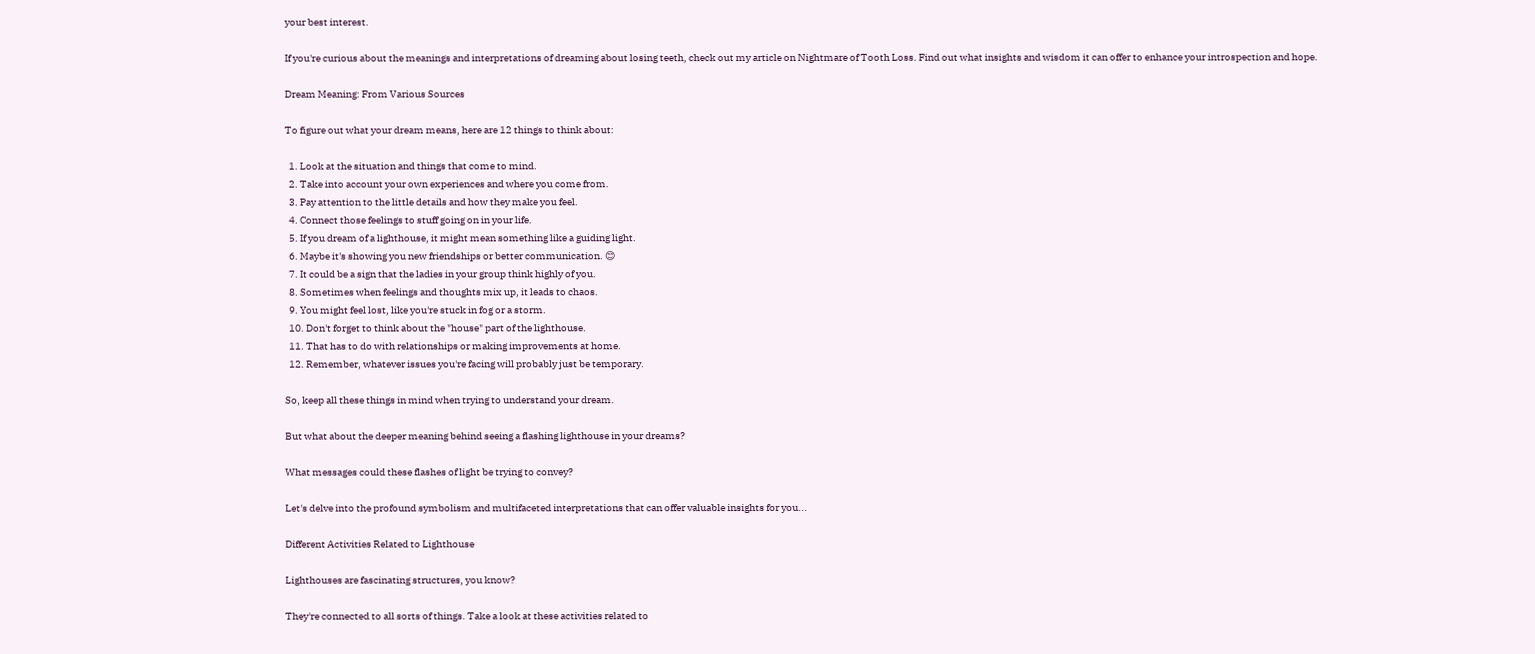your best interest.

If you're curious about the meanings and interpretations of dreaming about losing teeth, check out my article on Nightmare of Tooth Loss. Find out what insights and wisdom it can offer to enhance your introspection and hope.

Dream Meaning: From Various Sources

To figure out what your dream means, here are 12 things to think about:

  1. Look at the situation and things that come to mind.
  2. Take into account your own experiences and where you come from.
  3. Pay attention to the little details and how they make you feel.
  4. Connect those feelings to stuff going on in your life.
  5. If you dream of a lighthouse, it might mean something like a guiding light.
  6. Maybe it's showing you new friendships or better communication. 😊
  7. It could be a sign that the ladies in your group think highly of you.
  8. Sometimes when feelings and thoughts mix up, it leads to chaos.
  9. You might feel lost, like you're stuck in fog or a storm.
  10. Don't forget to think about the "house" part of the lighthouse.
  11. That has to do with relationships or making improvements at home.
  12. Remember, whatever issues you're facing will probably just be temporary.

So, keep all these things in mind when trying to understand your dream.

But what about the deeper meaning behind seeing a flashing lighthouse in your dreams?

What messages could these flashes of light be trying to convey?

Let's delve into the profound symbolism and multifaceted interpretations that can offer valuable insights for you...

Different Activities Related to Lighthouse

Lighthouses are fascinating structures, you know?

They're connected to all sorts of things. Take a look at these activities related to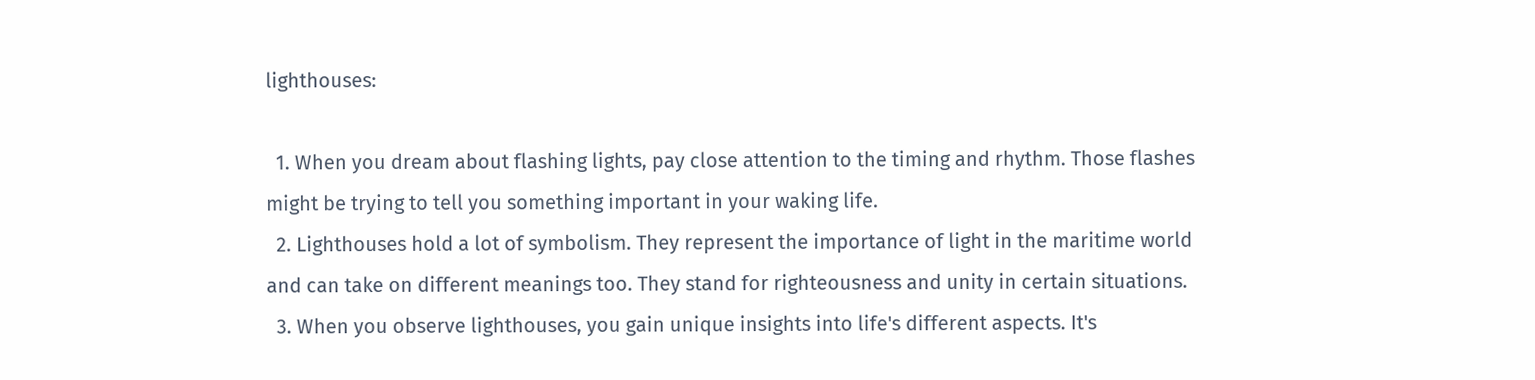lighthouses:

  1. When you dream about flashing lights, pay close attention to the timing and rhythm. Those flashes might be trying to tell you something important in your waking life.
  2. Lighthouses hold a lot of symbolism. They represent the importance of light in the maritime world and can take on different meanings too. They stand for righteousness and unity in certain situations.
  3. When you observe lighthouses, you gain unique insights into life's different aspects. It's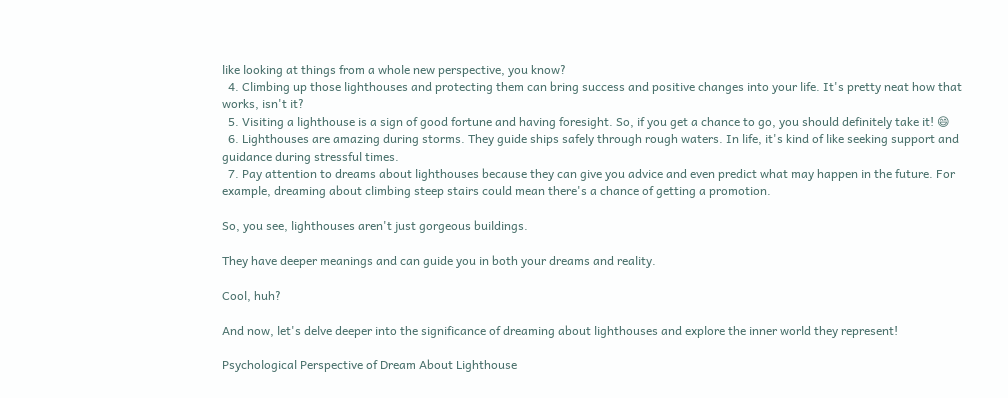like looking at things from a whole new perspective, you know?
  4. Climbing up those lighthouses and protecting them can bring success and positive changes into your life. It's pretty neat how that works, isn't it?
  5. Visiting a lighthouse is a sign of good fortune and having foresight. So, if you get a chance to go, you should definitely take it! 😄
  6. Lighthouses are amazing during storms. They guide ships safely through rough waters. In life, it's kind of like seeking support and guidance during stressful times.
  7. Pay attention to dreams about lighthouses because they can give you advice and even predict what may happen in the future. For example, dreaming about climbing steep stairs could mean there's a chance of getting a promotion.

So, you see, lighthouses aren't just gorgeous buildings.

They have deeper meanings and can guide you in both your dreams and reality.

Cool, huh?

And now, let's delve deeper into the significance of dreaming about lighthouses and explore the inner world they represent!

Psychological Perspective of Dream About Lighthouse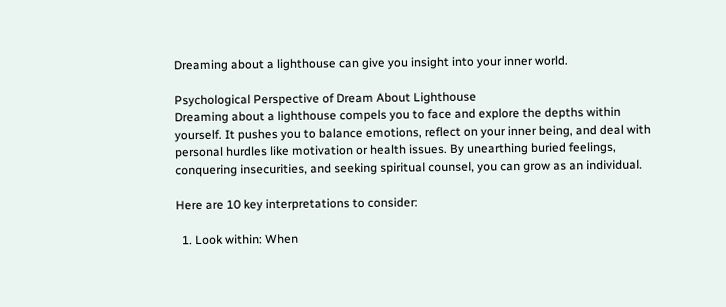Dreaming about a lighthouse can give you insight into your inner world.

Psychological Perspective of Dream About Lighthouse
Dreaming about a lighthouse compels you to face and explore the depths within yourself. It pushes you to balance emotions, reflect on your inner being, and deal with personal hurdles like motivation or health issues. By unearthing buried feelings, conquering insecurities, and seeking spiritual counsel, you can grow as an individual.

Here are 10 key interpretations to consider:

  1. Look within: When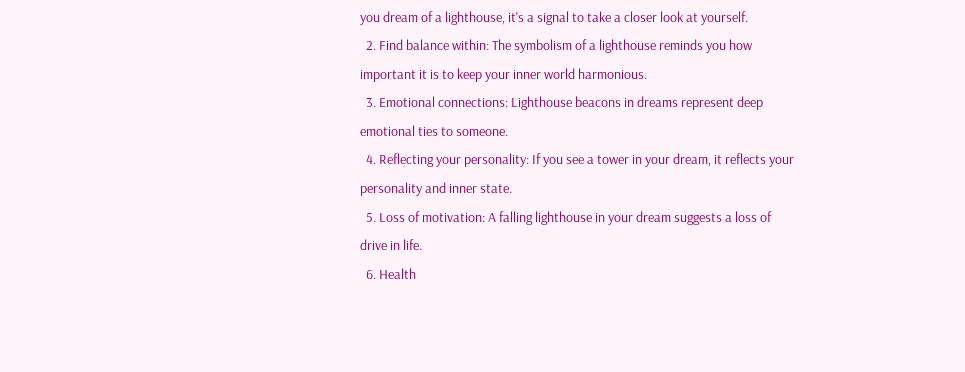you dream of a lighthouse, it's a signal to take a closer look at yourself.
  2. Find balance within: The symbolism of a lighthouse reminds you how important it is to keep your inner world harmonious.
  3. Emotional connections: Lighthouse beacons in dreams represent deep emotional ties to someone.
  4. Reflecting your personality: If you see a tower in your dream, it reflects your personality and inner state.
  5. Loss of motivation: A falling lighthouse in your dream suggests a loss of drive in life.
  6. Health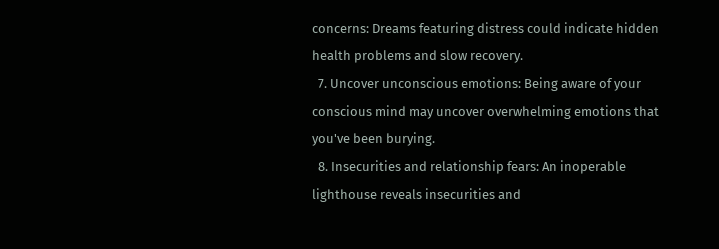concerns: Dreams featuring distress could indicate hidden health problems and slow recovery.
  7. Uncover unconscious emotions: Being aware of your conscious mind may uncover overwhelming emotions that you've been burying.
  8. Insecurities and relationship fears: An inoperable lighthouse reveals insecurities and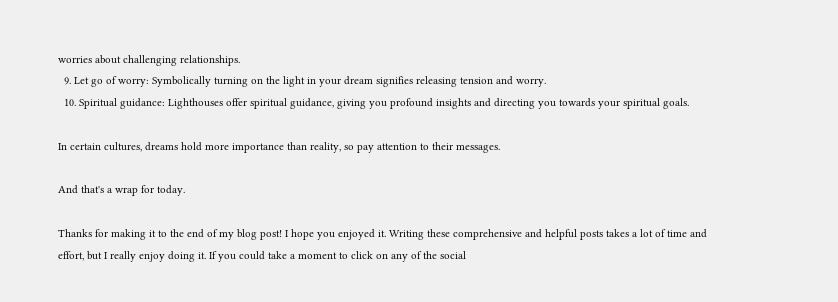worries about challenging relationships.
  9. Let go of worry: Symbolically turning on the light in your dream signifies releasing tension and worry.
  10. Spiritual guidance: Lighthouses offer spiritual guidance, giving you profound insights and directing you towards your spiritual goals.

In certain cultures, dreams hold more importance than reality, so pay attention to their messages.

And that's a wrap for today.

Thanks for making it to the end of my blog post! I hope you enjoyed it. Writing these comprehensive and helpful posts takes a lot of time and effort, but I really enjoy doing it. If you could take a moment to click on any of the social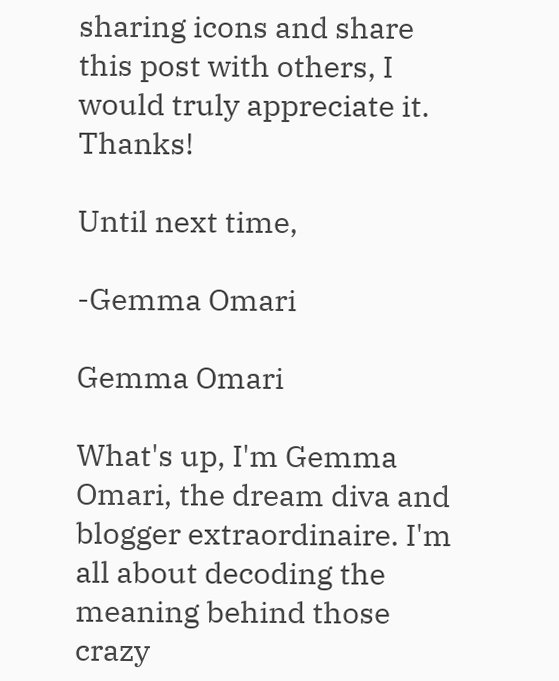sharing icons and share this post with others, I would truly appreciate it. Thanks!

Until next time,

-Gemma Omari

Gemma Omari

What's up, I'm Gemma Omari, the dream diva and blogger extraordinaire. I'm all about decoding the meaning behind those crazy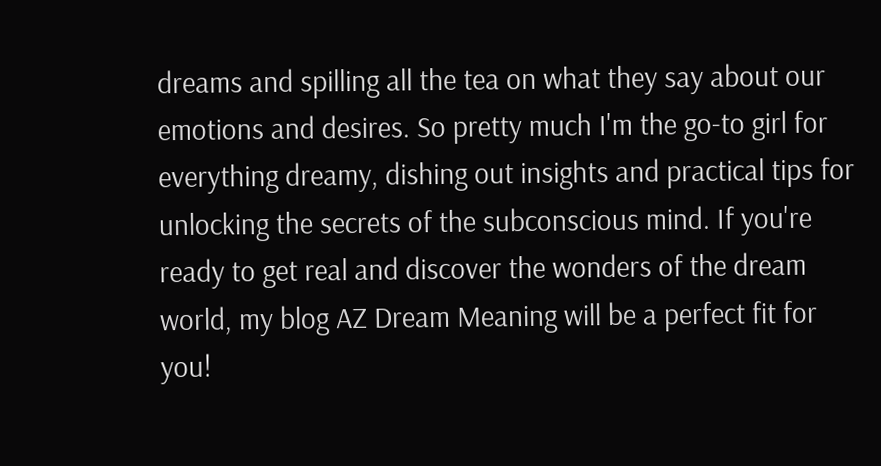dreams and spilling all the tea on what they say about our emotions and desires. So pretty much I'm the go-to girl for everything dreamy, dishing out insights and practical tips for unlocking the secrets of the subconscious mind. If you're ready to get real and discover the wonders of the dream world, my blog AZ Dream Meaning will be a perfect fit for you!